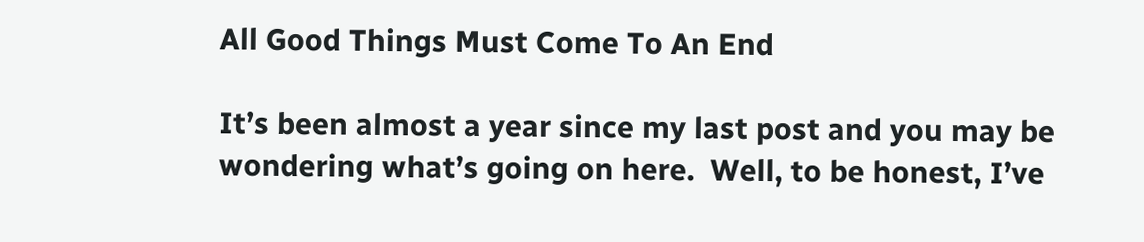All Good Things Must Come To An End

It’s been almost a year since my last post and you may be wondering what’s going on here.  Well, to be honest, I’ve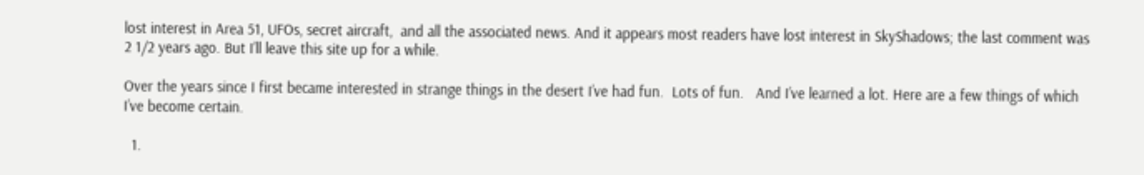lost interest in Area 51, UFOs, secret aircraft,  and all the associated news. And it appears most readers have lost interest in SkyShadows; the last comment was 2 1/2 years ago. But I’ll leave this site up for a while.

Over the years since I first became interested in strange things in the desert I’ve had fun.  Lots of fun.   And I’ve learned a lot. Here are a few things of which I’ve become certain.

  1.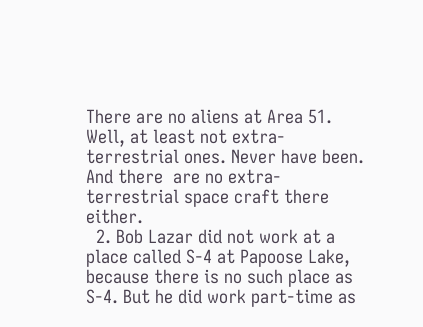There are no aliens at Area 51. Well, at least not extra-terrestrial ones. Never have been. And there  are no extra-terrestrial space craft there either.
  2. Bob Lazar did not work at a place called S-4 at Papoose Lake,  because there is no such place as S-4. But he did work part-time as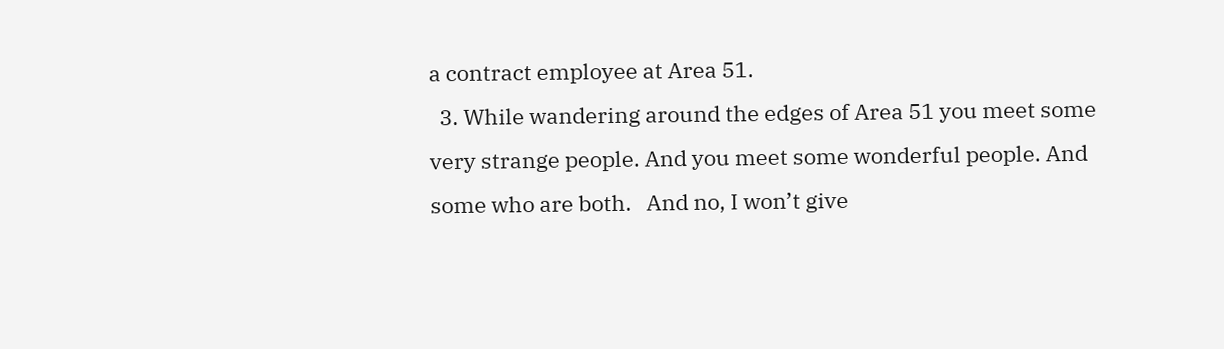a contract employee at Area 51.
  3. While wandering around the edges of Area 51 you meet some very strange people. And you meet some wonderful people. And some who are both.   And no, I won’t give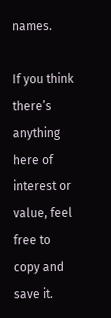names.

If you think there’s anything here of interest or value, feel free to copy and save it.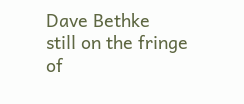Dave Bethke
still on the fringe of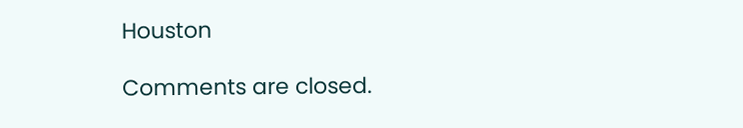Houston

Comments are closed.